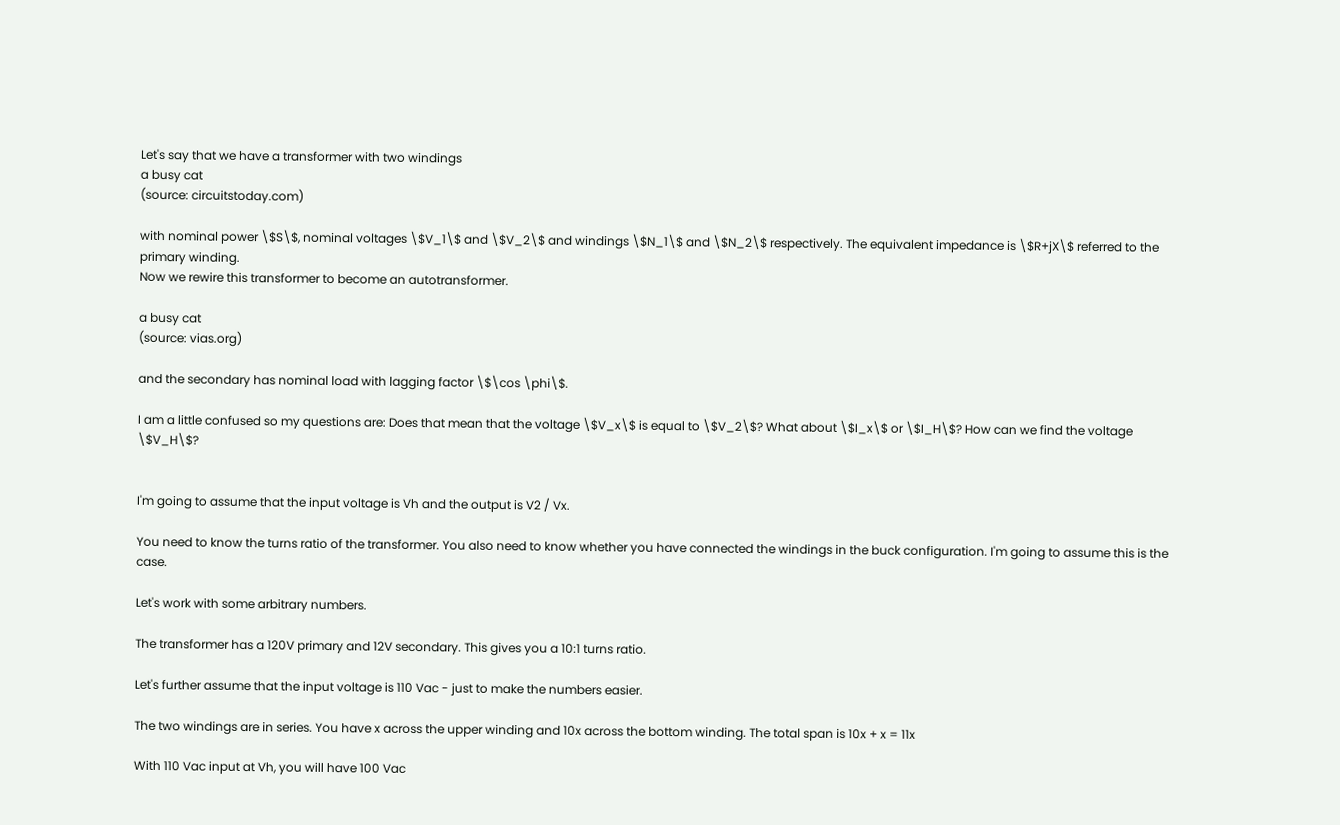Let's say that we have a transformer with two windings
a busy cat
(source: circuitstoday.com)

with nominal power \$S\$, nominal voltages \$V_1\$ and \$V_2\$ and windings \$N_1\$ and \$N_2\$ respectively. The equivalent impedance is \$R+jX\$ referred to the primary winding.
Now we rewire this transformer to become an autotransformer.

a busy cat
(source: vias.org)

and the secondary has nominal load with lagging factor \$\cos \phi\$.

I am a little confused so my questions are: Does that mean that the voltage \$V_x\$ is equal to \$V_2\$? What about \$I_x\$ or \$I_H\$? How can we find the voltage \$V_H\$?


I'm going to assume that the input voltage is Vh and the output is V2 / Vx.

You need to know the turns ratio of the transformer. You also need to know whether you have connected the windings in the buck configuration. I'm going to assume this is the case.

Let's work with some arbitrary numbers.

The transformer has a 120V primary and 12V secondary. This gives you a 10:1 turns ratio.

Let's further assume that the input voltage is 110 Vac - just to make the numbers easier.

The two windings are in series. You have x across the upper winding and 10x across the bottom winding. The total span is 10x + x = 11x

With 110 Vac input at Vh, you will have 100 Vac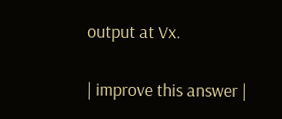output at Vx.

| improve this answer |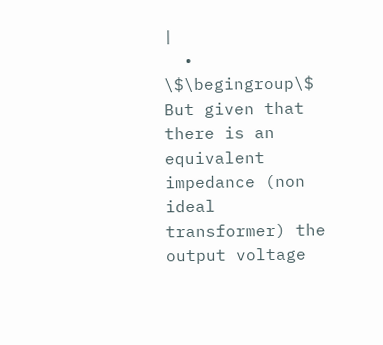|
  • \$\begingroup\$ But given that there is an equivalent impedance (non ideal transformer) the output voltage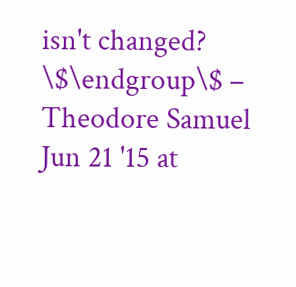isn't changed? \$\endgroup\$ – Theodore Samuel Jun 21 '15 at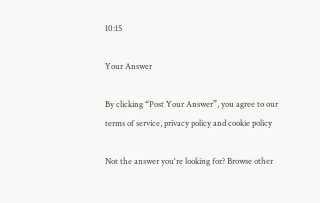10:15

Your Answer

By clicking “Post Your Answer”, you agree to our terms of service, privacy policy and cookie policy

Not the answer you're looking for? Browse other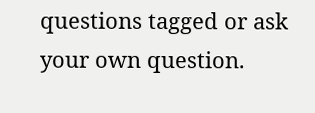questions tagged or ask your own question.